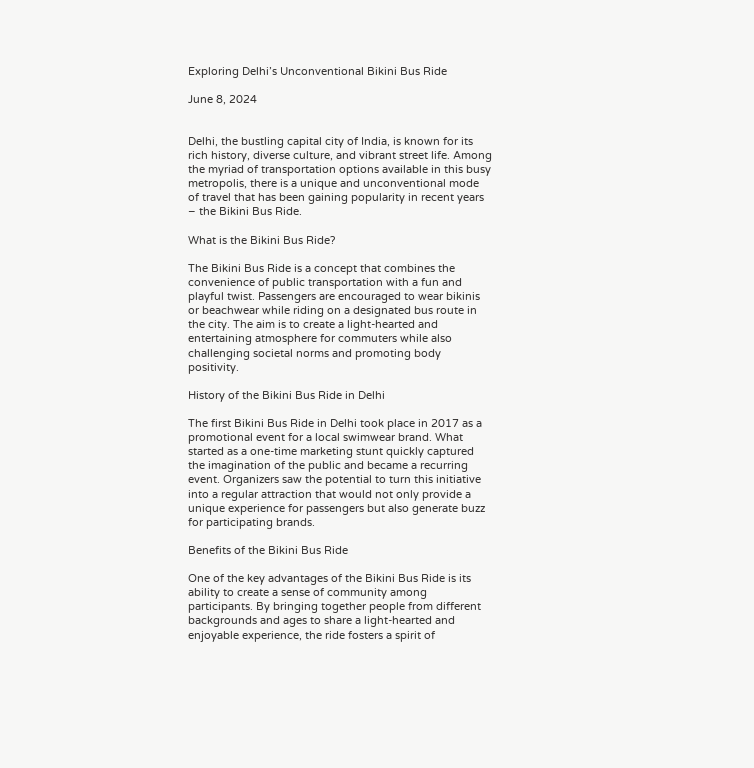Exploring Delhi’s Unconventional Bikini Bus Ride

June 8, 2024


Delhi, the bustling capital city of India, is known for its rich history, diverse culture, and vibrant street life. Among the myriad of transportation options available in this busy metropolis, there is a unique and unconventional mode of travel that has been gaining popularity in recent years – the Bikini Bus Ride.

What is the Bikini Bus Ride?

The Bikini Bus Ride is a concept that combines the convenience of public transportation with a fun and playful twist. Passengers are encouraged to wear bikinis or beachwear while riding on a designated bus route in the city. The aim is to create a light-hearted and entertaining atmosphere for commuters while also challenging societal norms and promoting body positivity.

History of the Bikini Bus Ride in Delhi

The first Bikini Bus Ride in Delhi took place in 2017 as a promotional event for a local swimwear brand. What started as a one-time marketing stunt quickly captured the imagination of the public and became a recurring event. Organizers saw the potential to turn this initiative into a regular attraction that would not only provide a unique experience for passengers but also generate buzz for participating brands.

Benefits of the Bikini Bus Ride

One of the key advantages of the Bikini Bus Ride is its ability to create a sense of community among participants. By bringing together people from different backgrounds and ages to share a light-hearted and enjoyable experience, the ride fosters a spirit of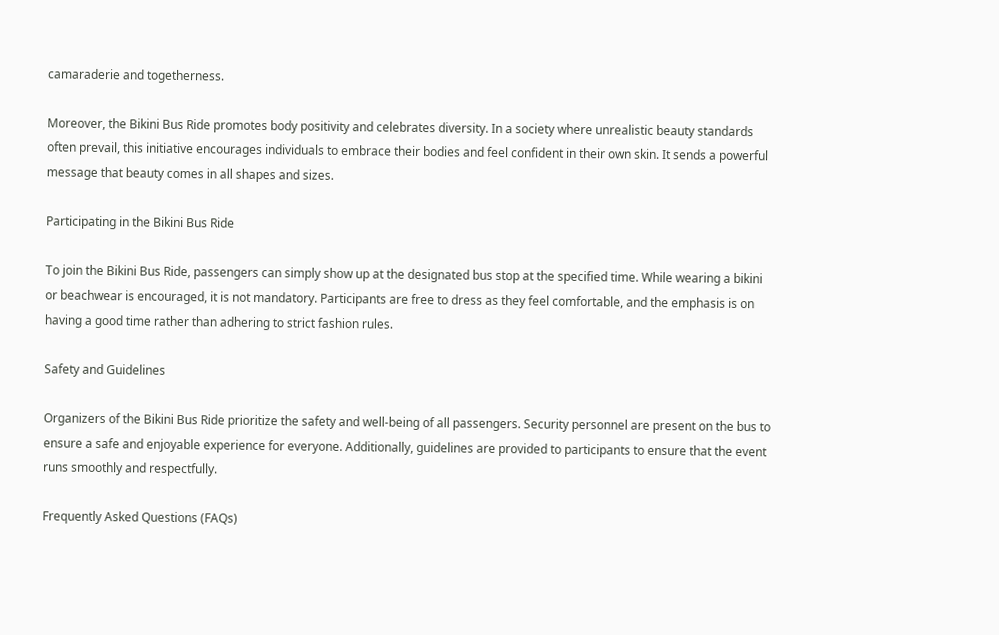camaraderie and togetherness.

Moreover, the Bikini Bus Ride promotes body positivity and celebrates diversity. In a society where unrealistic beauty standards often prevail, this initiative encourages individuals to embrace their bodies and feel confident in their own skin. It sends a powerful message that beauty comes in all shapes and sizes.

Participating in the Bikini Bus Ride

To join the Bikini Bus Ride, passengers can simply show up at the designated bus stop at the specified time. While wearing a bikini or beachwear is encouraged, it is not mandatory. Participants are free to dress as they feel comfortable, and the emphasis is on having a good time rather than adhering to strict fashion rules.

Safety and Guidelines

Organizers of the Bikini Bus Ride prioritize the safety and well-being of all passengers. Security personnel are present on the bus to ensure a safe and enjoyable experience for everyone. Additionally, guidelines are provided to participants to ensure that the event runs smoothly and respectfully.

Frequently Asked Questions (FAQs)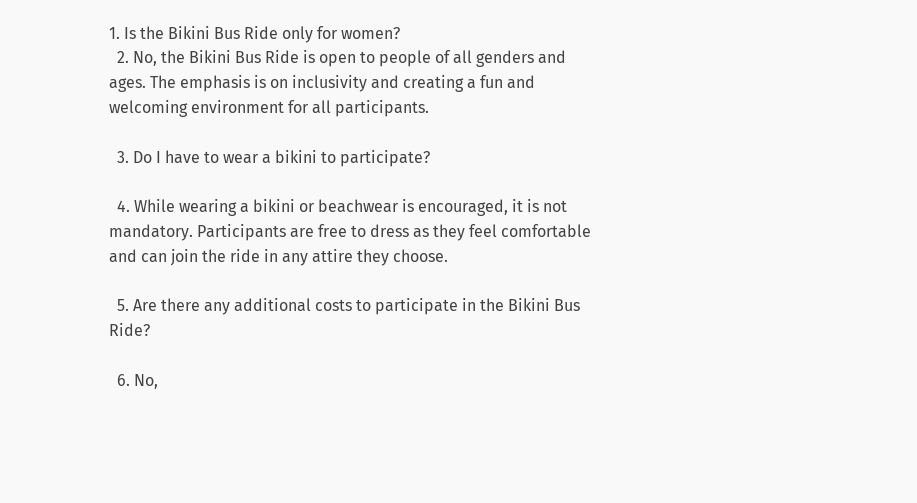1. Is the Bikini Bus Ride only for women?
  2. No, the Bikini Bus Ride is open to people of all genders and ages. The emphasis is on inclusivity and creating a fun and welcoming environment for all participants.

  3. Do I have to wear a bikini to participate?

  4. While wearing a bikini or beachwear is encouraged, it is not mandatory. Participants are free to dress as they feel comfortable and can join the ride in any attire they choose.

  5. Are there any additional costs to participate in the Bikini Bus Ride?

  6. No,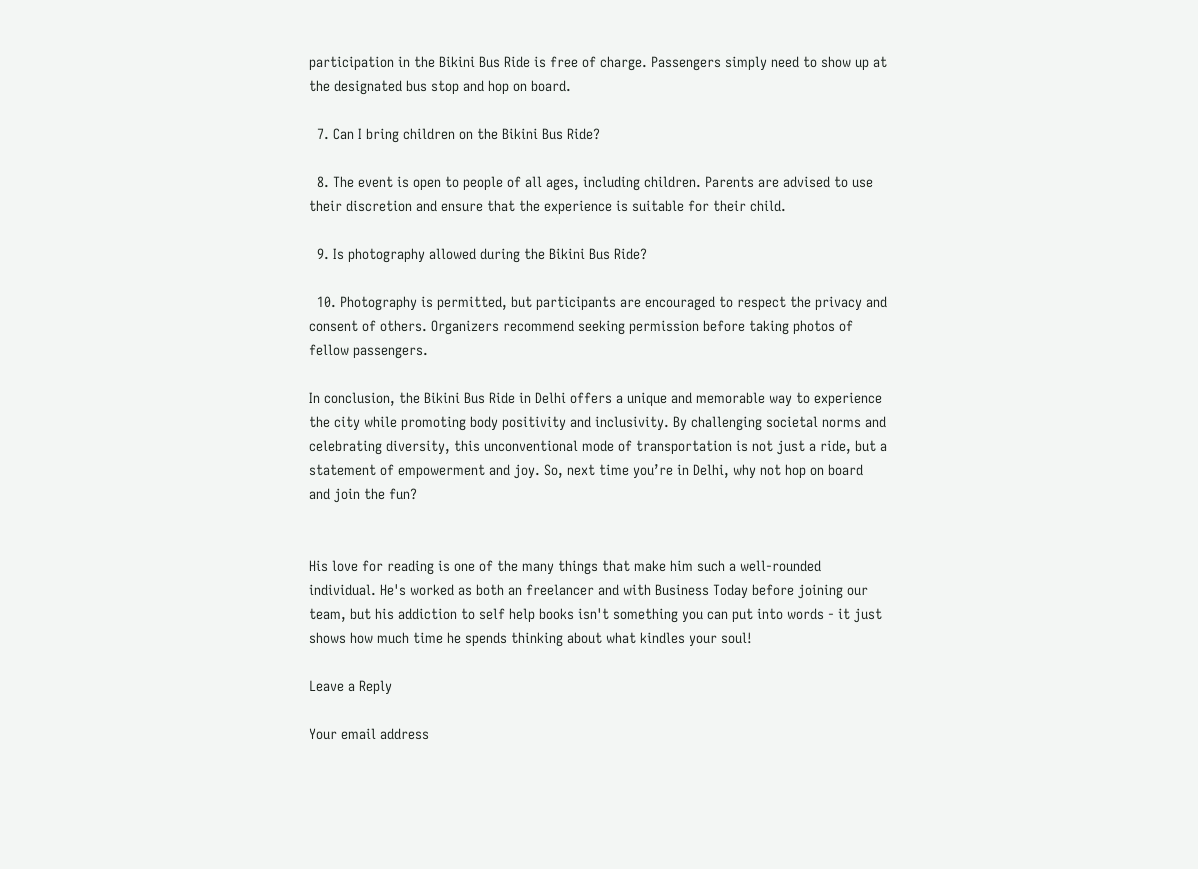participation in the Bikini Bus Ride is free of charge. Passengers simply need to show up at the designated bus stop and hop on board.

  7. Can I bring children on the Bikini Bus Ride?

  8. The event is open to people of all ages, including children. Parents are advised to use their discretion and ensure that the experience is suitable for their child.

  9. Is photography allowed during the Bikini Bus Ride?

  10. Photography is permitted, but participants are encouraged to respect the privacy and consent of others. Organizers recommend seeking permission before taking photos of fellow passengers.

In conclusion, the Bikini Bus Ride in Delhi offers a unique and memorable way to experience the city while promoting body positivity and inclusivity. By challenging societal norms and celebrating diversity, this unconventional mode of transportation is not just a ride, but a statement of empowerment and joy. So, next time you’re in Delhi, why not hop on board and join the fun?


His love for reading is one of the many things that make him such a well-rounded individual. He's worked as both an freelancer and with Business Today before joining our team, but his addiction to self help books isn't something you can put into words - it just shows how much time he spends thinking about what kindles your soul!

Leave a Reply

Your email address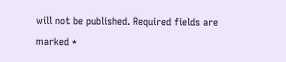will not be published. Required fields are marked *